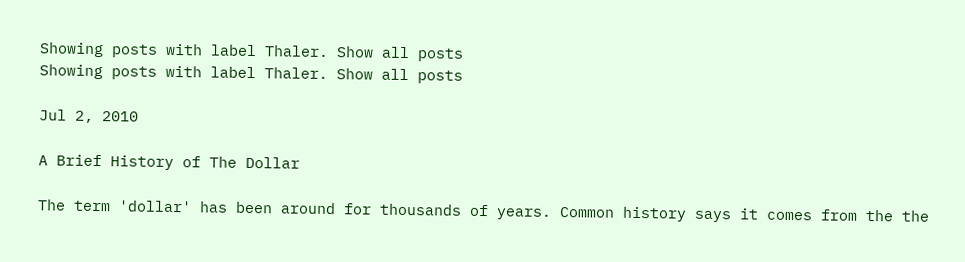Showing posts with label Thaler. Show all posts
Showing posts with label Thaler. Show all posts

Jul 2, 2010

A Brief History of The Dollar

The term 'dollar' has been around for thousands of years. Common history says it comes from the the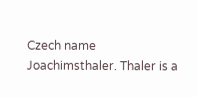Czech name Joachimsthaler. Thaler is a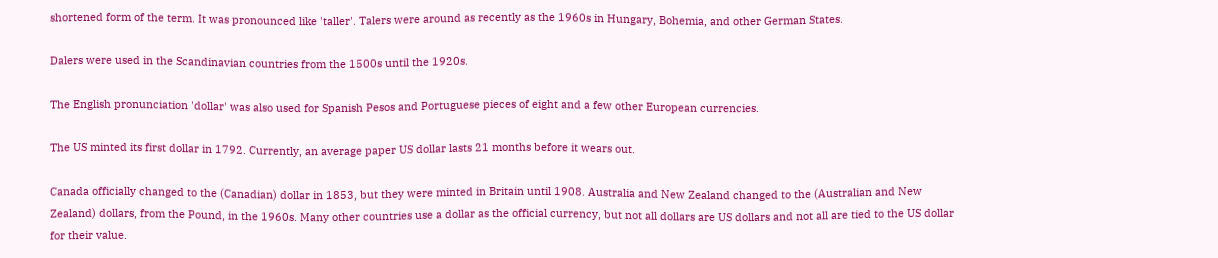shortened form of the term. It was pronounced like 'taller'. Talers were around as recently as the 1960s in Hungary, Bohemia, and other German States.

Dalers were used in the Scandinavian countries from the 1500s until the 1920s.

The English pronunciation 'dollar' was also used for Spanish Pesos and Portuguese pieces of eight and a few other European currencies.

The US minted its first dollar in 1792. Currently, an average paper US dollar lasts 21 months before it wears out.

Canada officially changed to the (Canadian) dollar in 1853, but they were minted in Britain until 1908. Australia and New Zealand changed to the (Australian and New Zealand) dollars, from the Pound, in the 1960s. Many other countries use a dollar as the official currency, but not all dollars are US dollars and not all are tied to the US dollar for their value.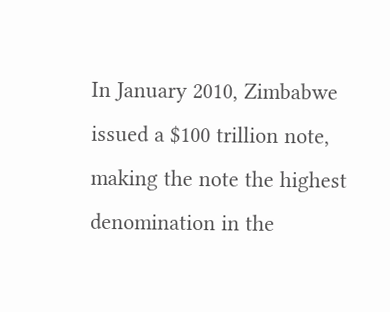In January 2010, Zimbabwe issued a $100 trillion note, making the note the highest denomination in the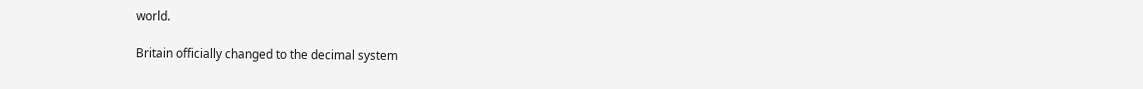world.

Britain officially changed to the decimal system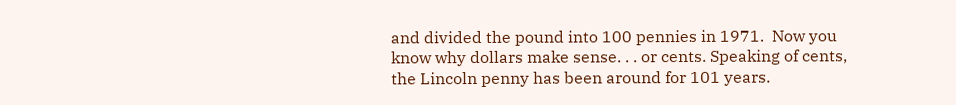and divided the pound into 100 pennies in 1971.  Now you know why dollars make sense. . . or cents. Speaking of cents, the Lincoln penny has been around for 101 years.